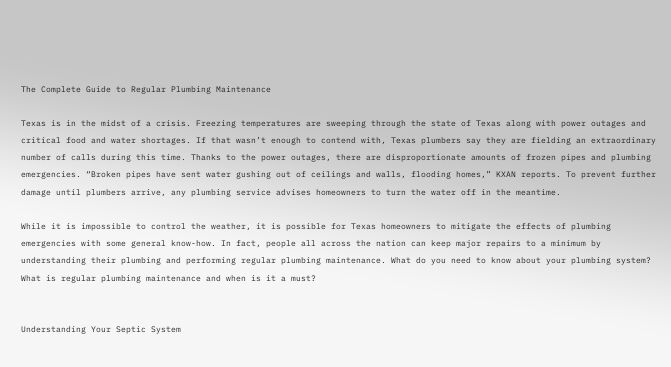The Complete Guide to Regular Plumbing Maintenance

Texas is in the midst of a crisis. Freezing temperatures are sweeping through the state of Texas along with power outages and critical food and water shortages. If that wasn’t enough to contend with, Texas plumbers say they are fielding an extraordinary number of calls during this time. Thanks to the power outages, there are disproportionate amounts of frozen pipes and plumbing emergencies. “Broken pipes have sent water gushing out of ceilings and walls, flooding homes,” KXAN reports. To prevent further damage until plumbers arrive, any plumbing service advises homeowners to turn the water off in the meantime.

While it is impossible to control the weather, it is possible for Texas homeowners to mitigate the effects of plumbing emergencies with some general know-how. In fact, people all across the nation can keep major repairs to a minimum by understanding their plumbing and performing regular plumbing maintenance. What do you need to know about your plumbing system? What is regular plumbing maintenance and when is it a must?


Understanding Your Septic System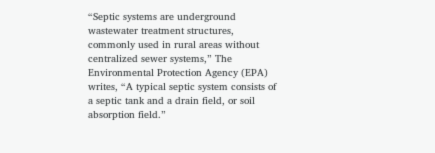“Septic systems are underground wastewater treatment structures, commonly used in rural areas without centralized sewer systems,” The Environmental Protection Agency (EPA) writes, “A typical septic system consists of a septic tank and a drain field, or soil absorption field.”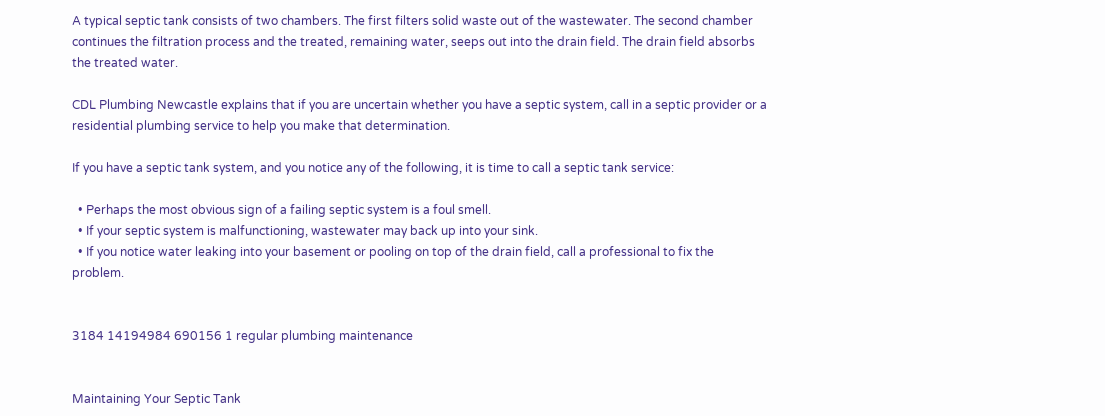A typical septic tank consists of two chambers. The first filters solid waste out of the wastewater. The second chamber continues the filtration process and the treated, remaining water, seeps out into the drain field. The drain field absorbs the treated water.

CDL Plumbing Newcastle explains that if you are uncertain whether you have a septic system, call in a septic provider or a residential plumbing service to help you make that determination.

If you have a septic tank system, and you notice any of the following, it is time to call a septic tank service:

  • Perhaps the most obvious sign of a failing septic system is a foul smell.
  • If your septic system is malfunctioning, wastewater may back up into your sink.
  • If you notice water leaking into your basement or pooling on top of the drain field, call a professional to fix the problem.


3184 14194984 690156 1 regular plumbing maintenance


Maintaining Your Septic Tank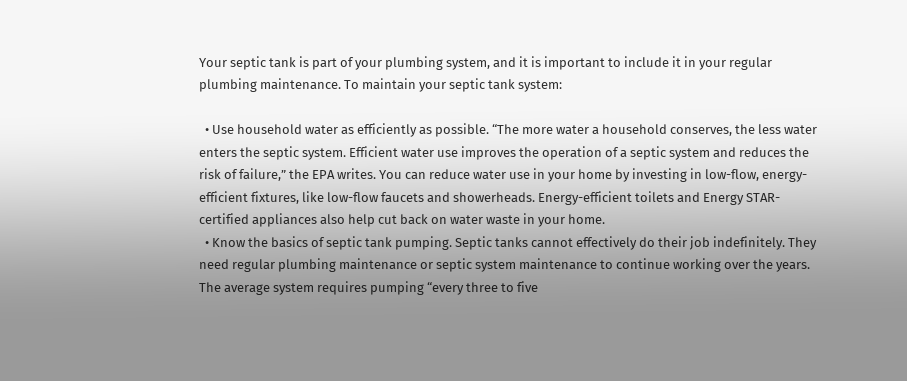Your septic tank is part of your plumbing system, and it is important to include it in your regular plumbing maintenance. To maintain your septic tank system:

  • Use household water as efficiently as possible. “The more water a household conserves, the less water enters the septic system. Efficient water use improves the operation of a septic system and reduces the risk of failure,” the EPA writes. You can reduce water use in your home by investing in low-flow, energy-efficient fixtures, like low-flow faucets and showerheads. Energy-efficient toilets and Energy STAR-certified appliances also help cut back on water waste in your home.
  • Know the basics of septic tank pumping. Septic tanks cannot effectively do their job indefinitely. They need regular plumbing maintenance or septic system maintenance to continue working over the years. The average system requires pumping “every three to five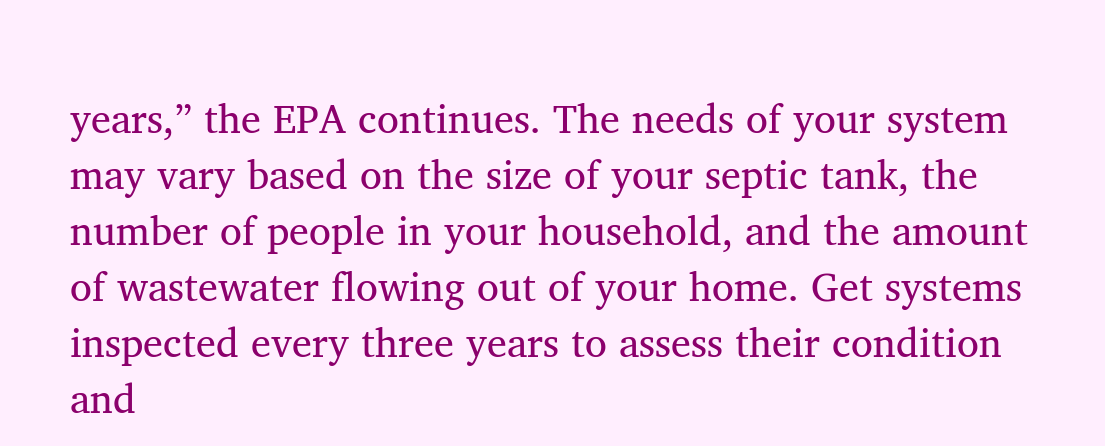years,” the EPA continues. The needs of your system may vary based on the size of your septic tank, the number of people in your household, and the amount of wastewater flowing out of your home. Get systems inspected every three years to assess their condition and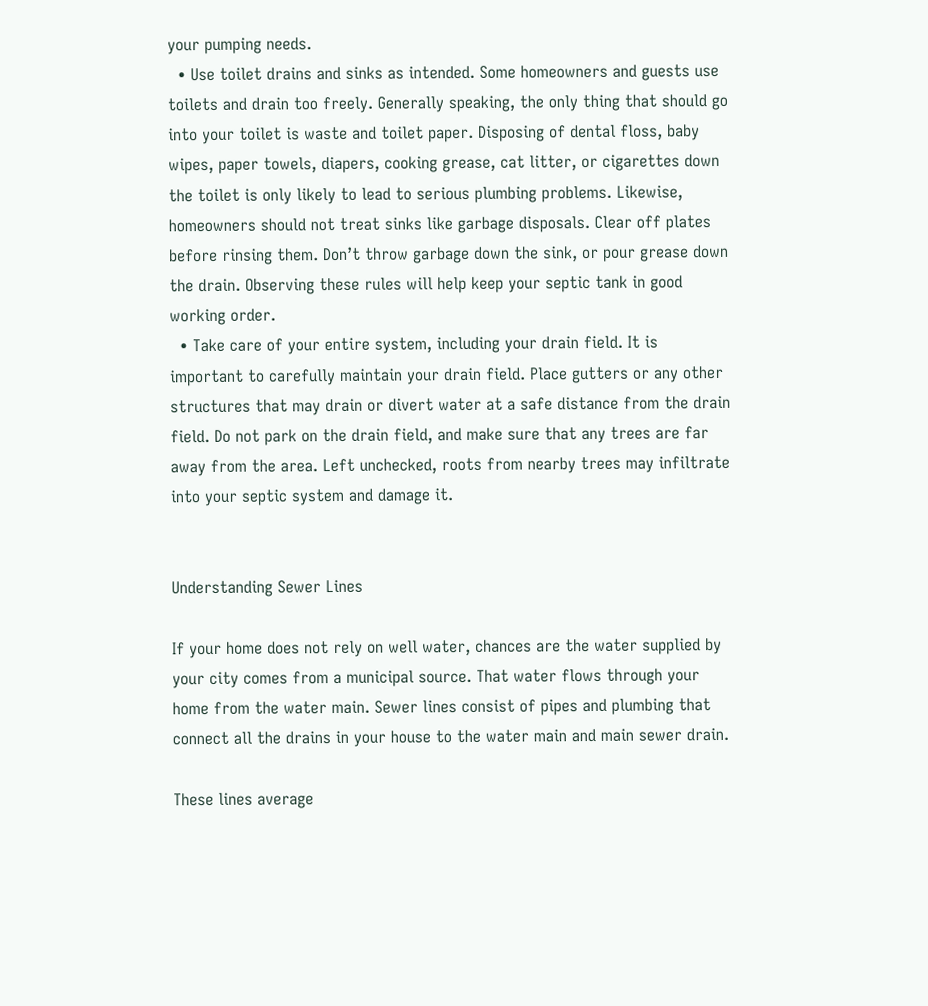your pumping needs.
  • Use toilet drains and sinks as intended. Some homeowners and guests use toilets and drain too freely. Generally speaking, the only thing that should go into your toilet is waste and toilet paper. Disposing of dental floss, baby wipes, paper towels, diapers, cooking grease, cat litter, or cigarettes down the toilet is only likely to lead to serious plumbing problems. Likewise, homeowners should not treat sinks like garbage disposals. Clear off plates before rinsing them. Don’t throw garbage down the sink, or pour grease down the drain. Observing these rules will help keep your septic tank in good working order.
  • Take care of your entire system, including your drain field. It is important to carefully maintain your drain field. Place gutters or any other structures that may drain or divert water at a safe distance from the drain field. Do not park on the drain field, and make sure that any trees are far away from the area. Left unchecked, roots from nearby trees may infiltrate into your septic system and damage it.


Understanding Sewer Lines

If your home does not rely on well water, chances are the water supplied by your city comes from a municipal source. That water flows through your home from the water main. Sewer lines consist of pipes and plumbing that connect all the drains in your house to the water main and main sewer drain.

These lines average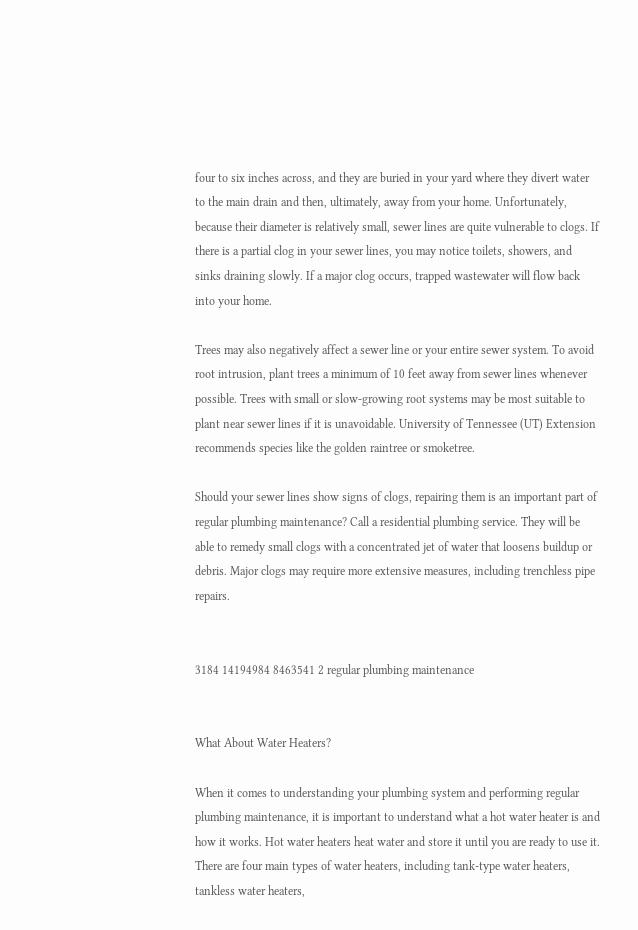four to six inches across, and they are buried in your yard where they divert water to the main drain and then, ultimately, away from your home. Unfortunately, because their diameter is relatively small, sewer lines are quite vulnerable to clogs. If there is a partial clog in your sewer lines, you may notice toilets, showers, and sinks draining slowly. If a major clog occurs, trapped wastewater will flow back into your home.

Trees may also negatively affect a sewer line or your entire sewer system. To avoid root intrusion, plant trees a minimum of 10 feet away from sewer lines whenever possible. Trees with small or slow-growing root systems may be most suitable to plant near sewer lines if it is unavoidable. University of Tennessee (UT) Extension recommends species like the golden raintree or smoketree.

Should your sewer lines show signs of clogs, repairing them is an important part of regular plumbing maintenance? Call a residential plumbing service. They will be able to remedy small clogs with a concentrated jet of water that loosens buildup or debris. Major clogs may require more extensive measures, including trenchless pipe repairs.


3184 14194984 8463541 2 regular plumbing maintenance


What About Water Heaters?

When it comes to understanding your plumbing system and performing regular plumbing maintenance, it is important to understand what a hot water heater is and how it works. Hot water heaters heat water and store it until you are ready to use it. There are four main types of water heaters, including tank-type water heaters, tankless water heaters,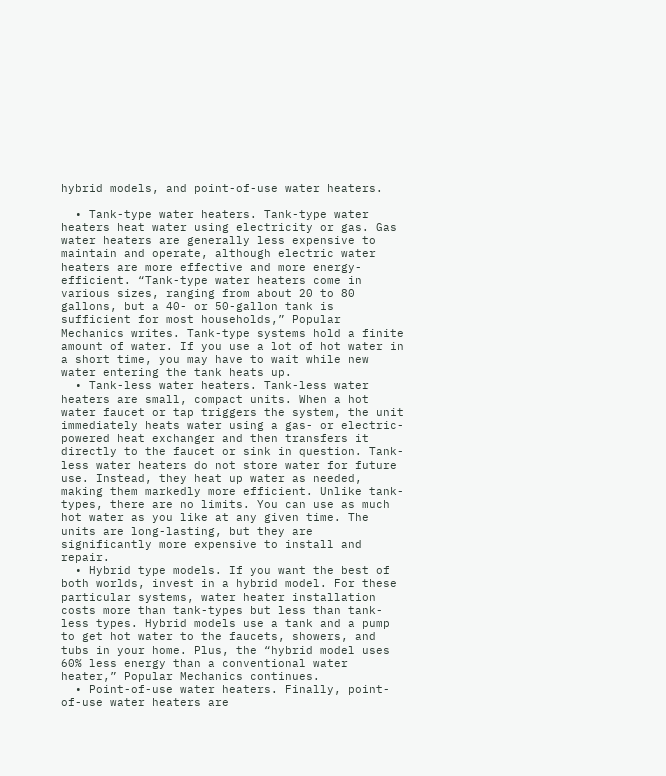hybrid models, and point-of-use water heaters.

  • Tank-type water heaters. Tank-type water heaters heat water using electricity or gas. Gas water heaters are generally less expensive to maintain and operate, although electric water heaters are more effective and more energy-efficient. “Tank-type water heaters come in various sizes, ranging from about 20 to 80 gallons, but a 40- or 50-gallon tank is sufficient for most households,” Popular Mechanics writes. Tank-type systems hold a finite amount of water. If you use a lot of hot water in a short time, you may have to wait while new water entering the tank heats up.
  • Tank-less water heaters. Tank-less water heaters are small, compact units. When a hot water faucet or tap triggers the system, the unit immediately heats water using a gas- or electric-powered heat exchanger and then transfers it directly to the faucet or sink in question. Tank-less water heaters do not store water for future use. Instead, they heat up water as needed, making them markedly more efficient. Unlike tank-types, there are no limits. You can use as much hot water as you like at any given time. The units are long-lasting, but they are significantly more expensive to install and repair.
  • Hybrid type models. If you want the best of both worlds, invest in a hybrid model. For these particular systems, water heater installation costs more than tank-types but less than tank-less types. Hybrid models use a tank and a pump to get hot water to the faucets, showers, and tubs in your home. Plus, the “hybrid model uses 60% less energy than a conventional water heater,” Popular Mechanics continues.
  • Point-of-use water heaters. Finally, point-of-use water heaters are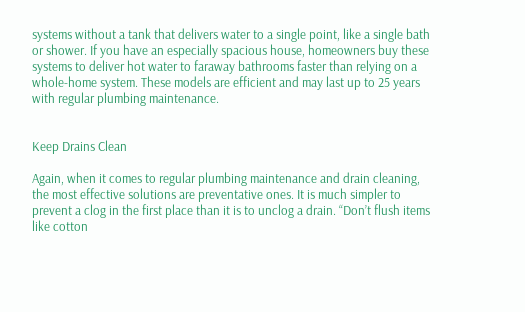systems without a tank that delivers water to a single point, like a single bath or shower. If you have an especially spacious house, homeowners buy these systems to deliver hot water to faraway bathrooms faster than relying on a whole-home system. These models are efficient and may last up to 25 years with regular plumbing maintenance.


Keep Drains Clean

Again, when it comes to regular plumbing maintenance and drain cleaning, the most effective solutions are preventative ones. It is much simpler to prevent a clog in the first place than it is to unclog a drain. “Don’t flush items like cotton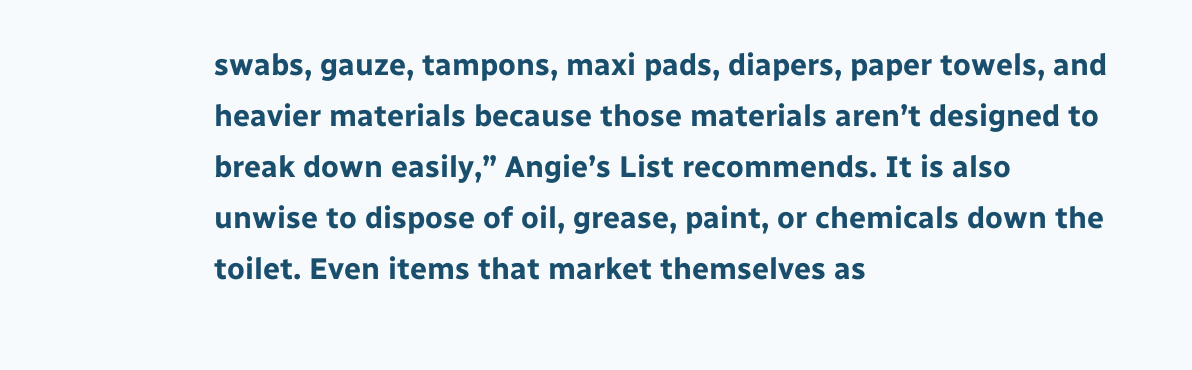swabs, gauze, tampons, maxi pads, diapers, paper towels, and heavier materials because those materials aren’t designed to break down easily,” Angie’s List recommends. It is also unwise to dispose of oil, grease, paint, or chemicals down the toilet. Even items that market themselves as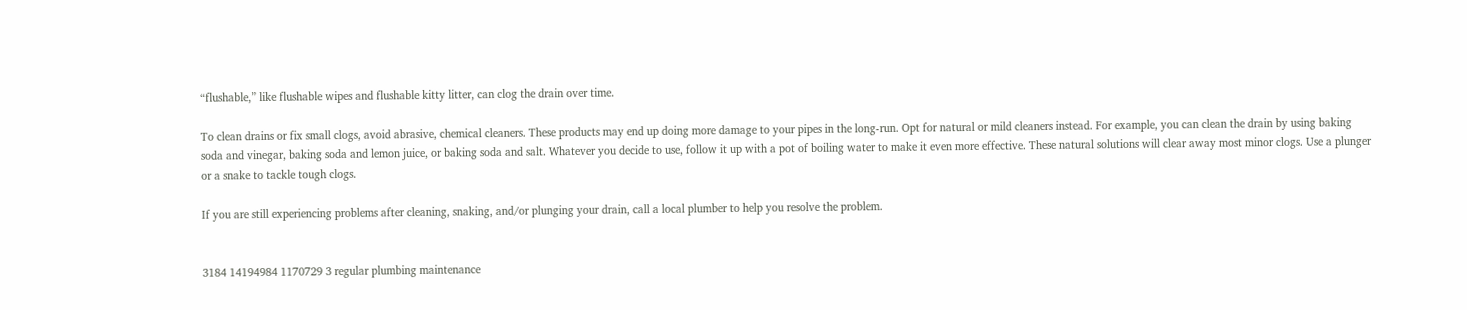“flushable,” like flushable wipes and flushable kitty litter, can clog the drain over time.

To clean drains or fix small clogs, avoid abrasive, chemical cleaners. These products may end up doing more damage to your pipes in the long-run. Opt for natural or mild cleaners instead. For example, you can clean the drain by using baking soda and vinegar, baking soda and lemon juice, or baking soda and salt. Whatever you decide to use, follow it up with a pot of boiling water to make it even more effective. These natural solutions will clear away most minor clogs. Use a plunger or a snake to tackle tough clogs.

If you are still experiencing problems after cleaning, snaking, and/or plunging your drain, call a local plumber to help you resolve the problem.


3184 14194984 1170729 3 regular plumbing maintenance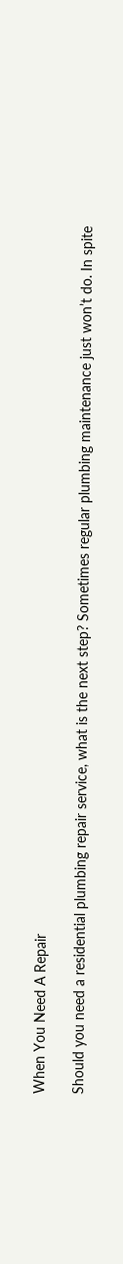When You Need A Repair

Should you need a residential plumbing repair service, what is the next step? Sometimes regular plumbing maintenance just won’t do. In spite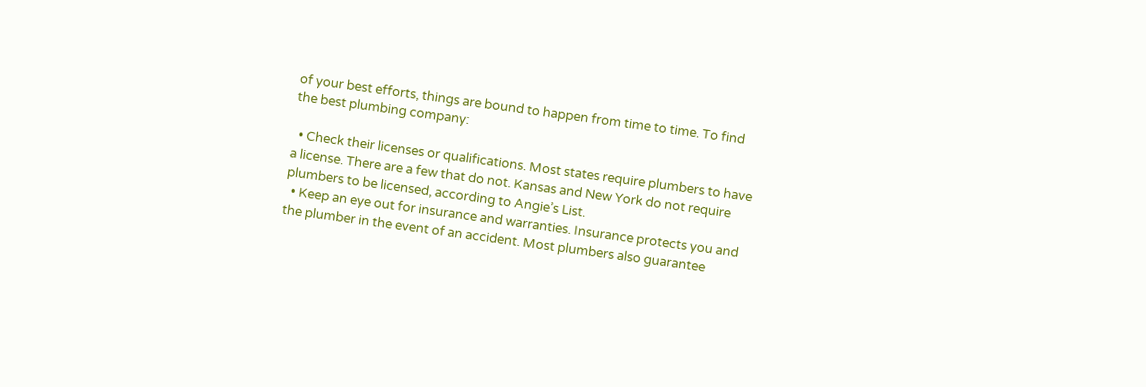of your best efforts, things are bound to happen from time to time. To find the best plumbing company:

  • Check their licenses or qualifications. Most states require plumbers to have a license. There are a few that do not. Kansas and New York do not require plumbers to be licensed, according to Angie’s List.
  • Keep an eye out for insurance and warranties. Insurance protects you and the plumber in the event of an accident. Most plumbers also guarantee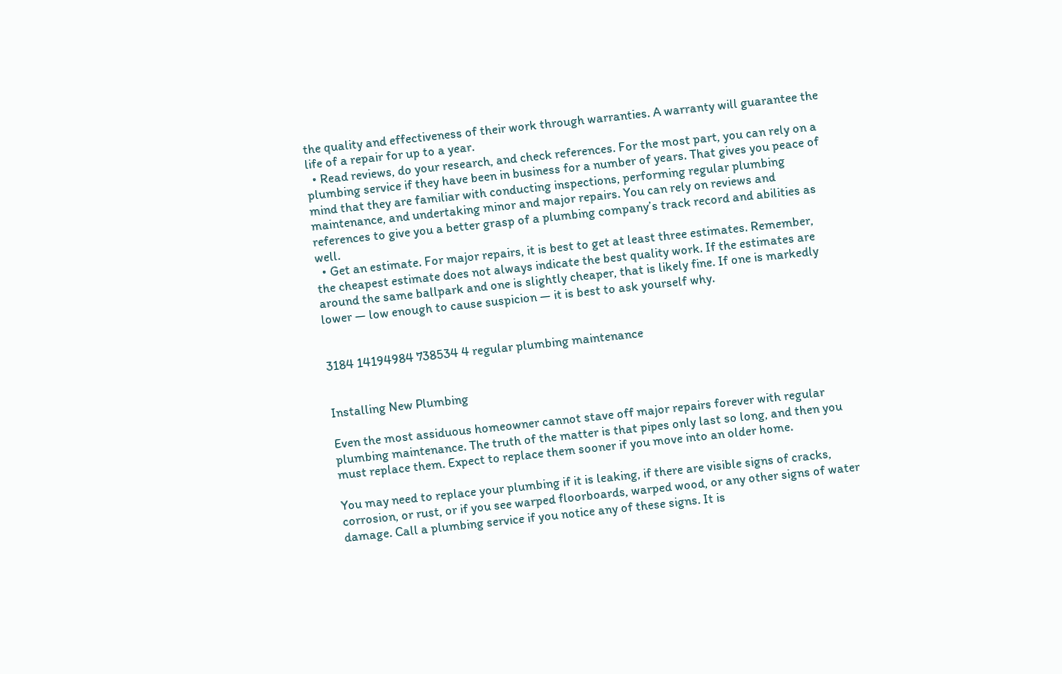the quality and effectiveness of their work through warranties. A warranty will guarantee the life of a repair for up to a year.
  • Read reviews, do your research, and check references. For the most part, you can rely on a plumbing service if they have been in business for a number of years. That gives you peace of mind that they are familiar with conducting inspections, performing regular plumbing maintenance, and undertaking minor and major repairs. You can rely on reviews and references to give you a better grasp of a plumbing company’s track record and abilities as well.
  • Get an estimate. For major repairs, it is best to get at least three estimates. Remember, the cheapest estimate does not always indicate the best quality work. If the estimates are around the same ballpark and one is slightly cheaper, that is likely fine. If one is markedly lower — low enough to cause suspicion — it is best to ask yourself why.


3184 14194984 738534 4 regular plumbing maintenance


Installing New Plumbing

Even the most assiduous homeowner cannot stave off major repairs forever with regular plumbing maintenance. The truth of the matter is that pipes only last so long, and then you must replace them. Expect to replace them sooner if you move into an older home.

You may need to replace your plumbing if it is leaking, if there are visible signs of cracks, corrosion, or rust, or if you see warped floorboards, warped wood, or any other signs of water damage. Call a plumbing service if you notice any of these signs. It is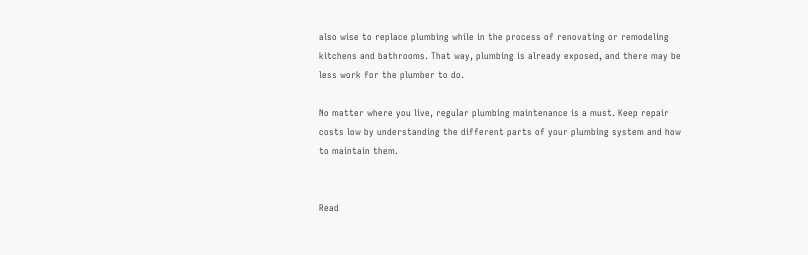also wise to replace plumbing while in the process of renovating or remodeling kitchens and bathrooms. That way, plumbing is already exposed, and there may be less work for the plumber to do.

No matter where you live, regular plumbing maintenance is a must. Keep repair costs low by understanding the different parts of your plumbing system and how to maintain them.


Read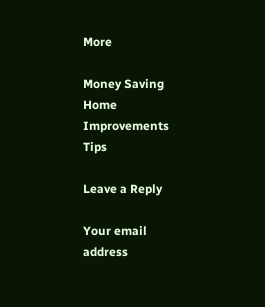More

Money Saving Home Improvements Tips

Leave a Reply

Your email address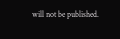will not be published.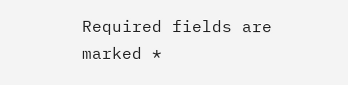Required fields are marked *